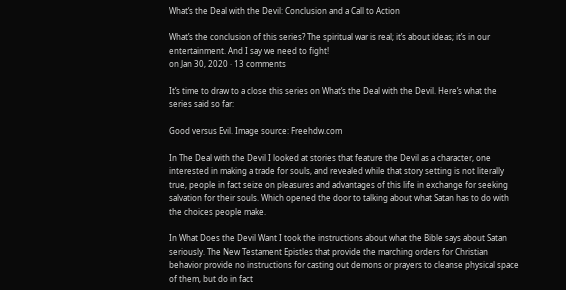What’s the Deal with the Devil: Conclusion and a Call to Action

What’s the conclusion of this series? The spiritual war is real; it’s about ideas; it’s in our entertainment. And I say we need to fight!
on Jan 30, 2020 · 13 comments

It’s time to draw to a close this series on What’s the Deal with the Devil. Here’s what the series said so far:

Good versus Evil. Image source: Freehdw.com

In The Deal with the Devil I looked at stories that feature the Devil as a character, one interested in making a trade for souls, and revealed while that story setting is not literally true, people in fact seize on pleasures and advantages of this life in exchange for seeking salvation for their souls. Which opened the door to talking about what Satan has to do with the choices people make.

In What Does the Devil Want I took the instructions about what the Bible says about Satan seriously. The New Testament Epistles that provide the marching orders for Christian behavior provide no instructions for casting out demons or prayers to cleanse physical space of them, but do in fact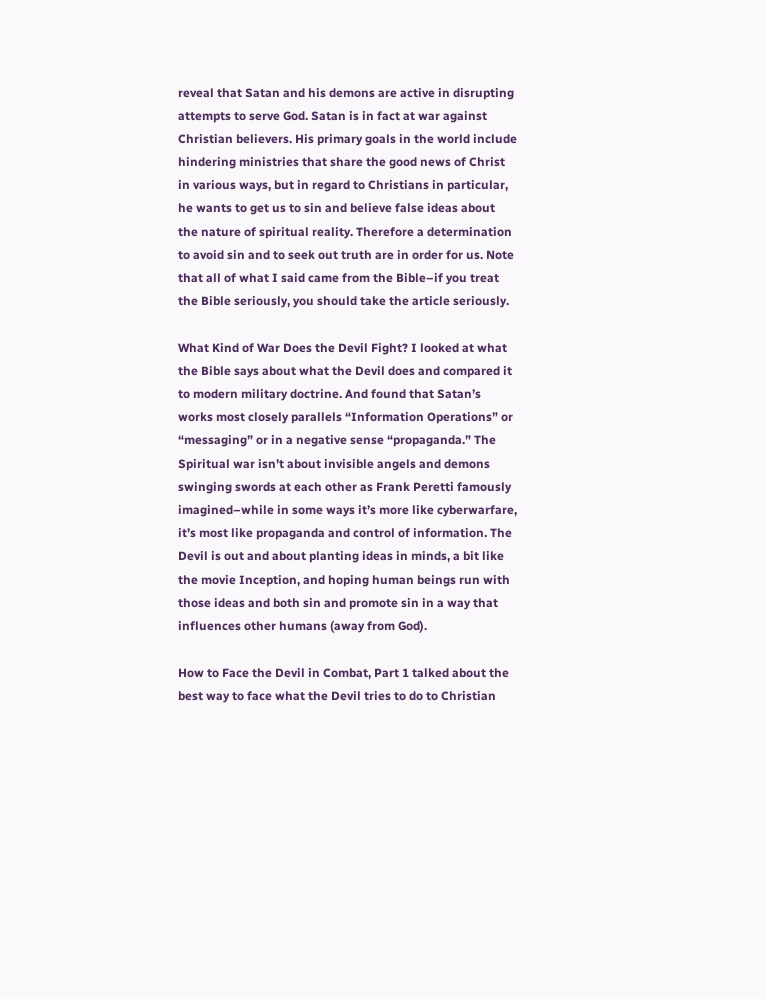reveal that Satan and his demons are active in disrupting attempts to serve God. Satan is in fact at war against Christian believers. His primary goals in the world include hindering ministries that share the good news of Christ in various ways, but in regard to Christians in particular, he wants to get us to sin and believe false ideas about the nature of spiritual reality. Therefore a determination to avoid sin and to seek out truth are in order for us. Note that all of what I said came from the Bible–if you treat the Bible seriously, you should take the article seriously.

What Kind of War Does the Devil Fight? I looked at what the Bible says about what the Devil does and compared it to modern military doctrine. And found that Satan’s works most closely parallels “Information Operations” or “messaging” or in a negative sense “propaganda.” The Spiritual war isn’t about invisible angels and demons swinging swords at each other as Frank Peretti famously imagined–while in some ways it’s more like cyberwarfare, it’s most like propaganda and control of information. The Devil is out and about planting ideas in minds, a bit like the movie Inception, and hoping human beings run with those ideas and both sin and promote sin in a way that influences other humans (away from God).

How to Face the Devil in Combat, Part 1 talked about the best way to face what the Devil tries to do to Christian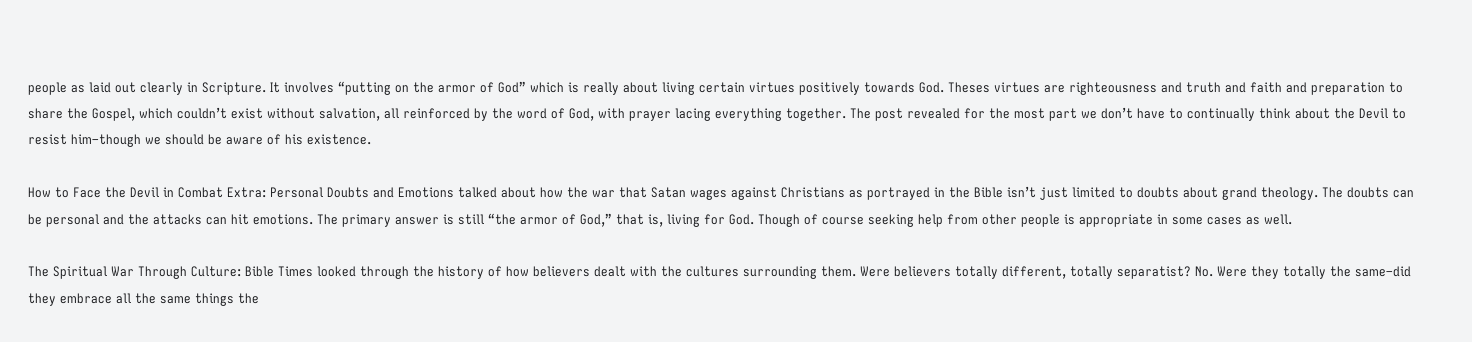people as laid out clearly in Scripture. It involves “putting on the armor of God” which is really about living certain virtues positively towards God. Theses virtues are righteousness and truth and faith and preparation to share the Gospel, which couldn’t exist without salvation, all reinforced by the word of God, with prayer lacing everything together. The post revealed for the most part we don’t have to continually think about the Devil to resist him–though we should be aware of his existence.

How to Face the Devil in Combat Extra: Personal Doubts and Emotions talked about how the war that Satan wages against Christians as portrayed in the Bible isn’t just limited to doubts about grand theology. The doubts can be personal and the attacks can hit emotions. The primary answer is still “the armor of God,” that is, living for God. Though of course seeking help from other people is appropriate in some cases as well.

The Spiritual War Through Culture: Bible Times looked through the history of how believers dealt with the cultures surrounding them. Were believers totally different, totally separatist? No. Were they totally the same–did they embrace all the same things the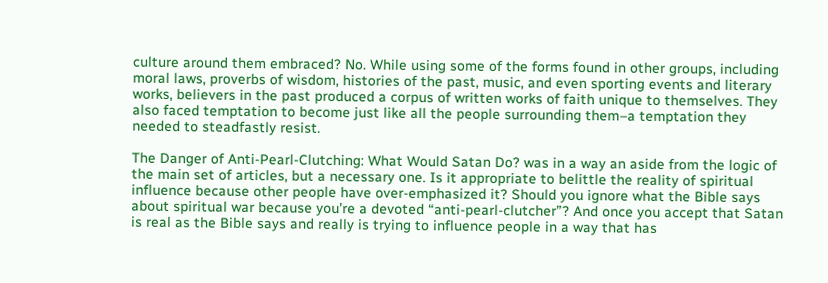culture around them embraced? No. While using some of the forms found in other groups, including moral laws, proverbs of wisdom, histories of the past, music, and even sporting events and literary works, believers in the past produced a corpus of written works of faith unique to themselves. They also faced temptation to become just like all the people surrounding them–a temptation they needed to steadfastly resist.

The Danger of Anti-Pearl-Clutching: What Would Satan Do? was in a way an aside from the logic of the main set of articles, but a necessary one. Is it appropriate to belittle the reality of spiritual influence because other people have over-emphasized it? Should you ignore what the Bible says about spiritual war because you’re a devoted “anti-pearl-clutcher”? And once you accept that Satan is real as the Bible says and really is trying to influence people in a way that has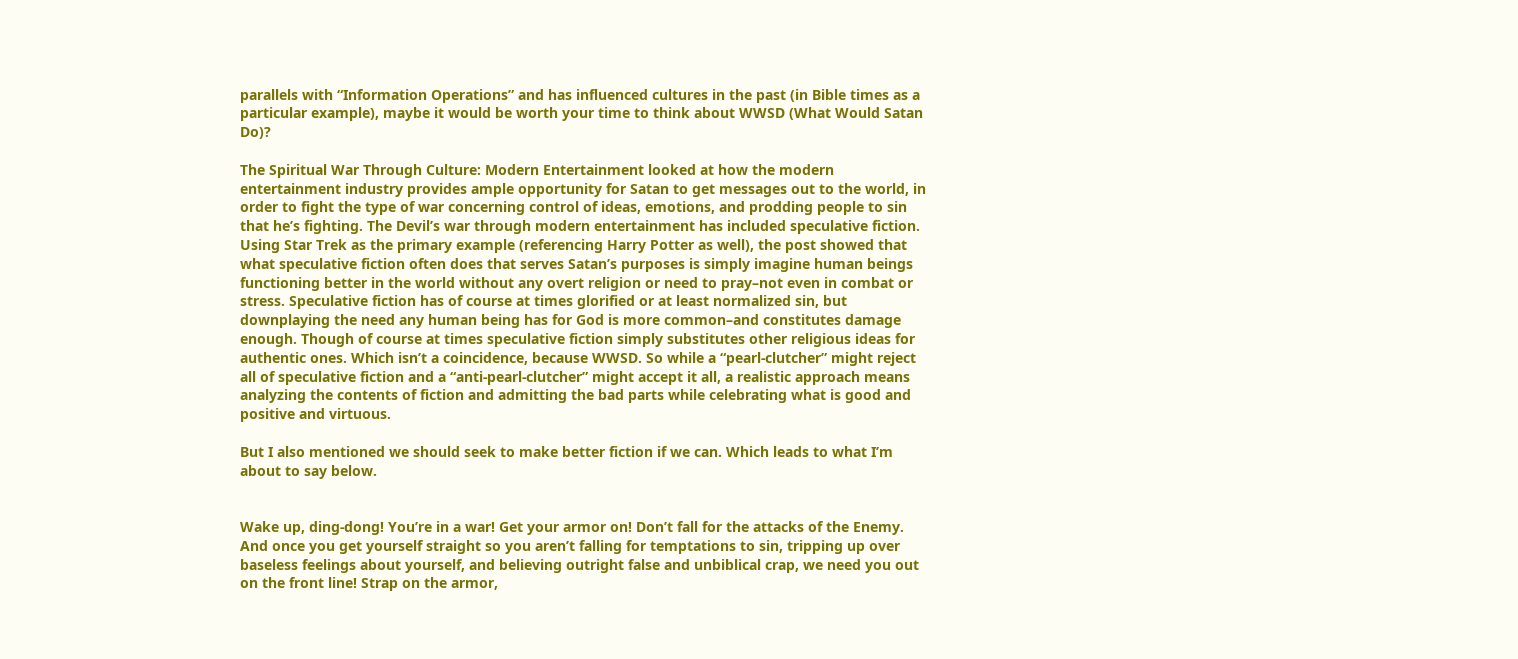parallels with “Information Operations” and has influenced cultures in the past (in Bible times as a particular example), maybe it would be worth your time to think about WWSD (What Would Satan Do)?

The Spiritual War Through Culture: Modern Entertainment looked at how the modern entertainment industry provides ample opportunity for Satan to get messages out to the world, in order to fight the type of war concerning control of ideas, emotions, and prodding people to sin that he’s fighting. The Devil’s war through modern entertainment has included speculative fiction. Using Star Trek as the primary example (referencing Harry Potter as well), the post showed that what speculative fiction often does that serves Satan’s purposes is simply imagine human beings functioning better in the world without any overt religion or need to pray–not even in combat or stress. Speculative fiction has of course at times glorified or at least normalized sin, but downplaying the need any human being has for God is more common–and constitutes damage enough. Though of course at times speculative fiction simply substitutes other religious ideas for authentic ones. Which isn’t a coincidence, because WWSD. So while a “pearl-clutcher” might reject all of speculative fiction and a “anti-pearl-clutcher” might accept it all, a realistic approach means analyzing the contents of fiction and admitting the bad parts while celebrating what is good and positive and virtuous.

But I also mentioned we should seek to make better fiction if we can. Which leads to what I’m about to say below.


Wake up, ding-dong! You’re in a war! Get your armor on! Don’t fall for the attacks of the Enemy. And once you get yourself straight so you aren’t falling for temptations to sin, tripping up over baseless feelings about yourself, and believing outright false and unbiblical crap, we need you out on the front line! Strap on the armor,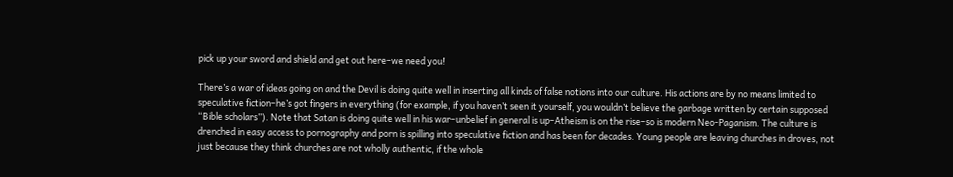pick up your sword and shield and get out here–we need you!

There’s a war of ideas going on and the Devil is doing quite well in inserting all kinds of false notions into our culture. His actions are by no means limited to speculative fiction–he’s got fingers in everything (for example, if you haven’t seen it yourself, you wouldn’t believe the garbage written by certain supposed “Bible scholars”). Note that Satan is doing quite well in his war–unbelief in general is up–Atheism is on the rise–so is modern Neo-Paganism. The culture is drenched in easy access to pornography and porn is spilling into speculative fiction and has been for decades. Young people are leaving churches in droves, not just because they think churches are not wholly authentic, if the whole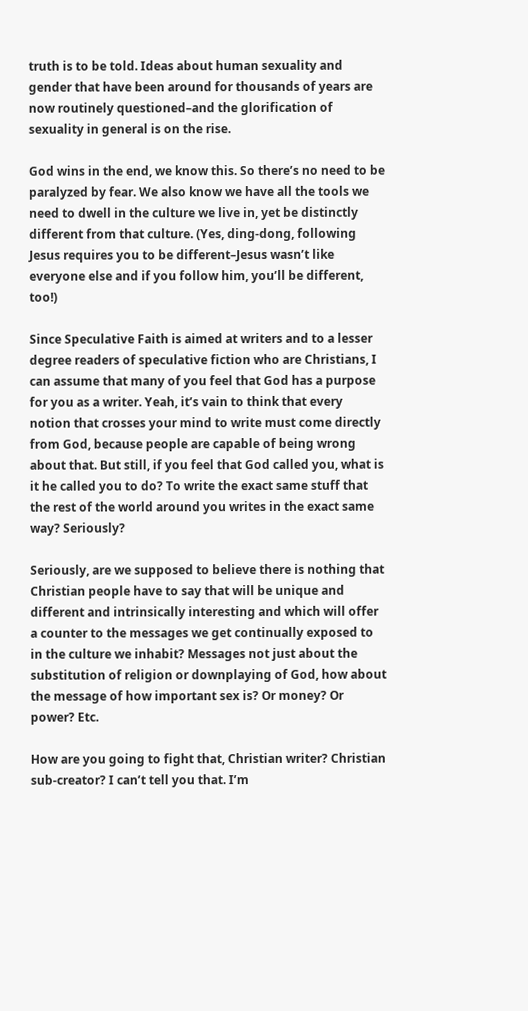truth is to be told. Ideas about human sexuality and gender that have been around for thousands of years are now routinely questioned–and the glorification of sexuality in general is on the rise.

God wins in the end, we know this. So there’s no need to be paralyzed by fear. We also know we have all the tools we need to dwell in the culture we live in, yet be distinctly different from that culture. (Yes, ding-dong, following Jesus requires you to be different–Jesus wasn’t like everyone else and if you follow him, you’ll be different, too!)

Since Speculative Faith is aimed at writers and to a lesser degree readers of speculative fiction who are Christians, I can assume that many of you feel that God has a purpose for you as a writer. Yeah, it’s vain to think that every notion that crosses your mind to write must come directly from God, because people are capable of being wrong about that. But still, if you feel that God called you, what is it he called you to do? To write the exact same stuff that the rest of the world around you writes in the exact same way? Seriously?

Seriously, are we supposed to believe there is nothing that Christian people have to say that will be unique and different and intrinsically interesting and which will offer a counter to the messages we get continually exposed to in the culture we inhabit? Messages not just about the substitution of religion or downplaying of God, how about the message of how important sex is? Or money? Or power? Etc.

How are you going to fight that, Christian writer? Christian sub-creator? I can’t tell you that. I’m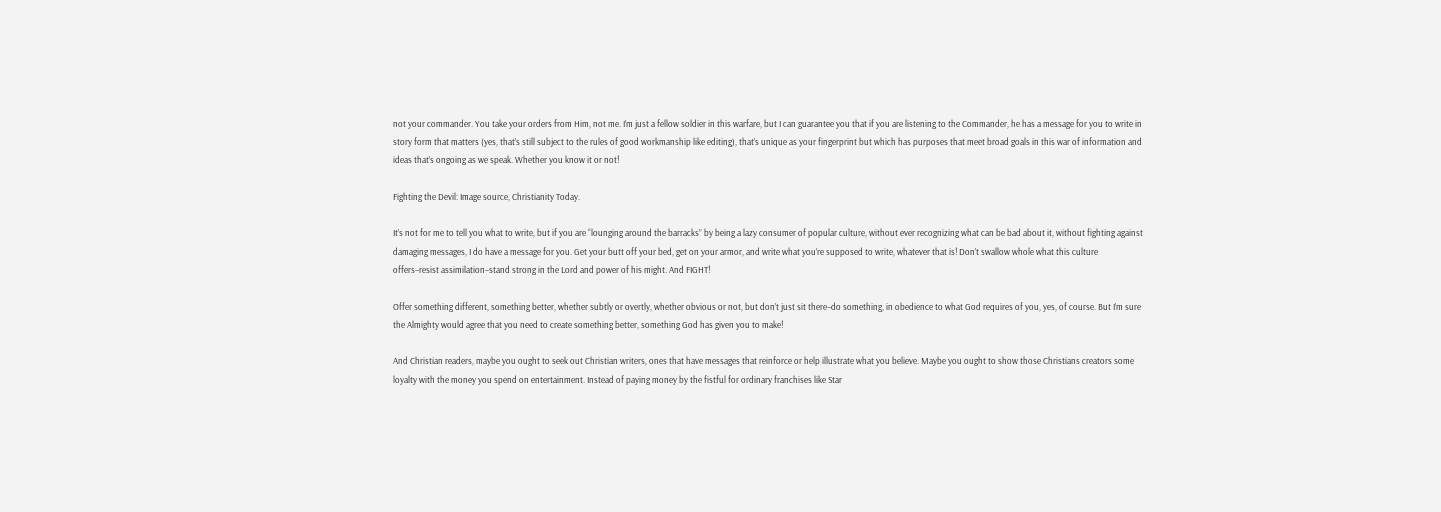not your commander. You take your orders from Him, not me. I’m just a fellow soldier in this warfare, but I can guarantee you that if you are listening to the Commander, he has a message for you to write in story form that matters (yes, that’s still subject to the rules of good workmanship like editing), that’s unique as your fingerprint but which has purposes that meet broad goals in this war of information and ideas that’s ongoing as we speak. Whether you know it or not!

Fighting the Devil: Image source, Christianity Today.

It’s not for me to tell you what to write, but if you are “lounging around the barracks” by being a lazy consumer of popular culture, without ever recognizing what can be bad about it, without fighting against damaging messages, I do have a message for you. Get your butt off your bed, get on your armor, and write what you’re supposed to write, whatever that is! Don’t swallow whole what this culture offers–resist assimilation–stand strong in the Lord and power of his might. And FIGHT!

Offer something different, something better, whether subtly or overtly, whether obvious or not, but don’t just sit there–do something, in obedience to what God requires of you, yes, of course. But I’m sure the Almighty would agree that you need to create something better, something God has given you to make!

And Christian readers, maybe you ought to seek out Christian writers, ones that have messages that reinforce or help illustrate what you believe. Maybe you ought to show those Christians creators some loyalty with the money you spend on entertainment. Instead of paying money by the fistful for ordinary franchises like Star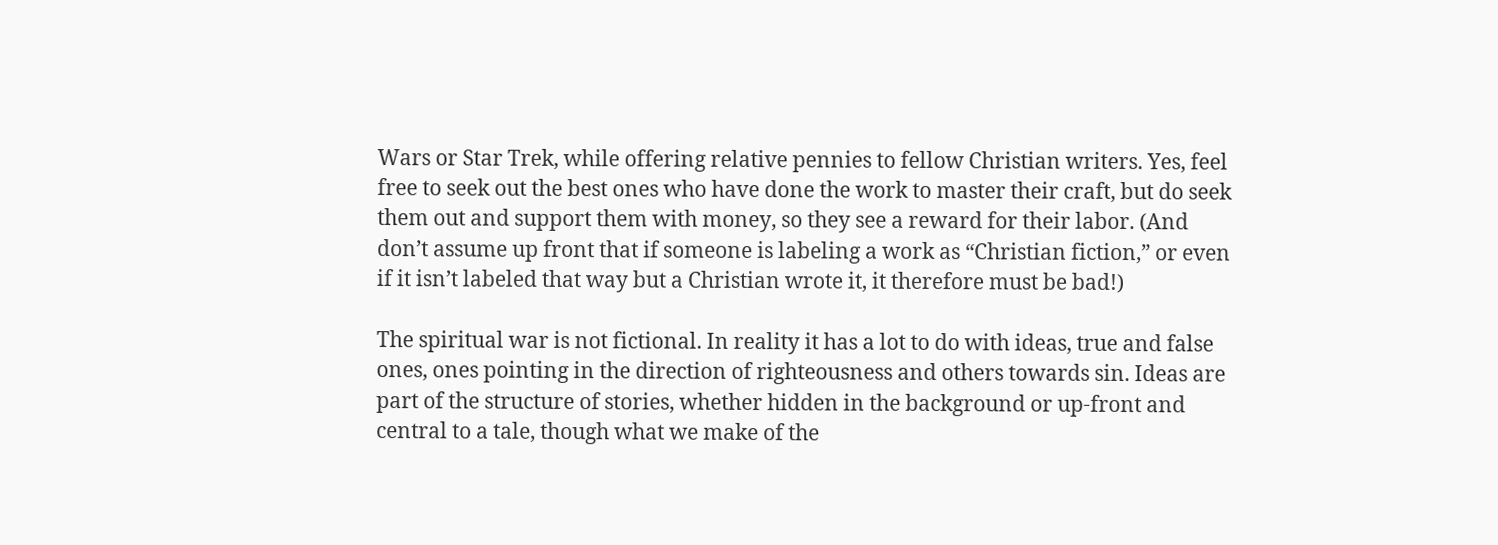Wars or Star Trek, while offering relative pennies to fellow Christian writers. Yes, feel free to seek out the best ones who have done the work to master their craft, but do seek them out and support them with money, so they see a reward for their labor. (And don’t assume up front that if someone is labeling a work as “Christian fiction,” or even if it isn’t labeled that way but a Christian wrote it, it therefore must be bad!)

The spiritual war is not fictional. In reality it has a lot to do with ideas, true and false ones, ones pointing in the direction of righteousness and others towards sin. Ideas are part of the structure of stories, whether hidden in the background or up-front and central to a tale, though what we make of the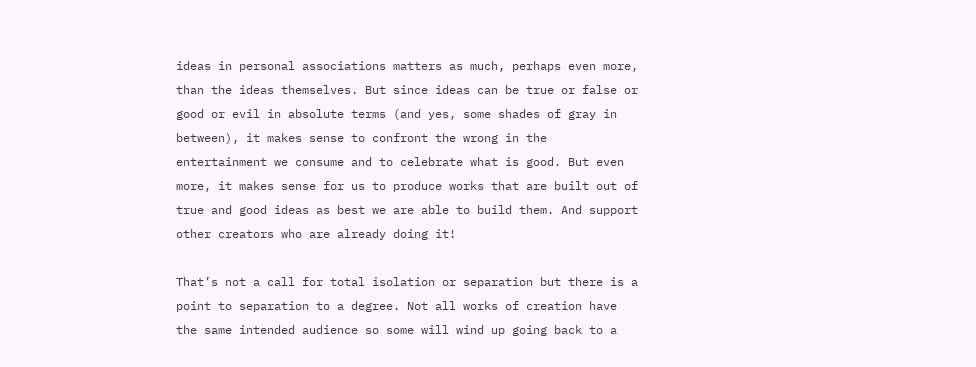ideas in personal associations matters as much, perhaps even more, than the ideas themselves. But since ideas can be true or false or good or evil in absolute terms (and yes, some shades of gray in between), it makes sense to confront the wrong in the entertainment we consume and to celebrate what is good. But even more, it makes sense for us to produce works that are built out of true and good ideas as best we are able to build them. And support other creators who are already doing it!

That’s not a call for total isolation or separation but there is a point to separation to a degree. Not all works of creation have the same intended audience so some will wind up going back to a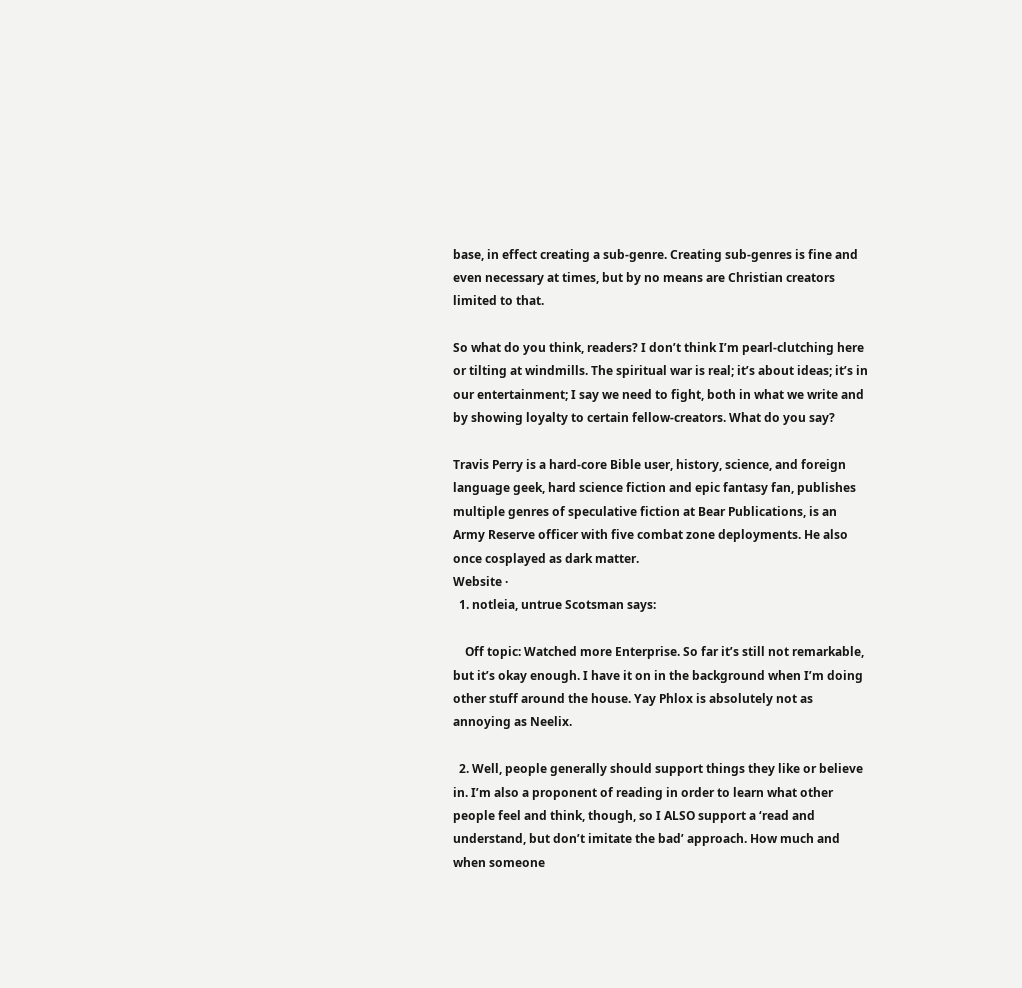base, in effect creating a sub-genre. Creating sub-genres is fine and even necessary at times, but by no means are Christian creators limited to that.

So what do you think, readers? I don’t think I’m pearl-clutching here or tilting at windmills. The spiritual war is real; it’s about ideas; it’s in our entertainment; I say we need to fight, both in what we write and by showing loyalty to certain fellow-creators. What do you say?

Travis Perry is a hard-core Bible user, history, science, and foreign language geek, hard science fiction and epic fantasy fan, publishes multiple genres of speculative fiction at Bear Publications, is an Army Reserve officer with five combat zone deployments. He also once cosplayed as dark matter.
Website ·
  1. notleia, untrue Scotsman says:

    Off topic: Watched more Enterprise. So far it’s still not remarkable, but it’s okay enough. I have it on in the background when I’m doing other stuff around the house. Yay Phlox is absolutely not as annoying as Neelix.

  2. Well, people generally should support things they like or believe in. I’m also a proponent of reading in order to learn what other people feel and think, though, so I ALSO support a ‘read and understand, but don’t imitate the bad’ approach. How much and when someone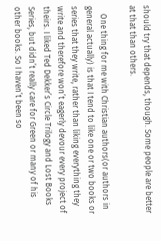should try that depends, though. Some people are better at that than others.

    One thing for me with Christian authors(or authors in general actually) is that I tend to like one or two books or series that they write, rather than liking everything they write and therefore won’t eagerly devour every project of theirs. I liked Ted Dekker’s Circle Trilogy and Lost Books Series, but didn’t really care for Green or many of his other books. So I haven’t been so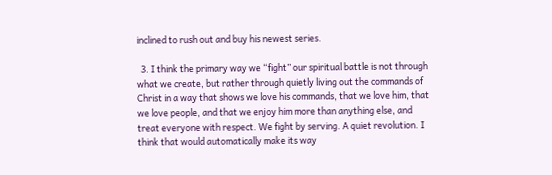inclined to rush out and buy his newest series.

  3. I think the primary way we “fight” our spiritual battle is not through what we create, but rather through quietly living out the commands of Christ in a way that shows we love his commands, that we love him, that we love people, and that we enjoy him more than anything else, and treat everyone with respect. We fight by serving. A quiet revolution. I think that would automatically make its way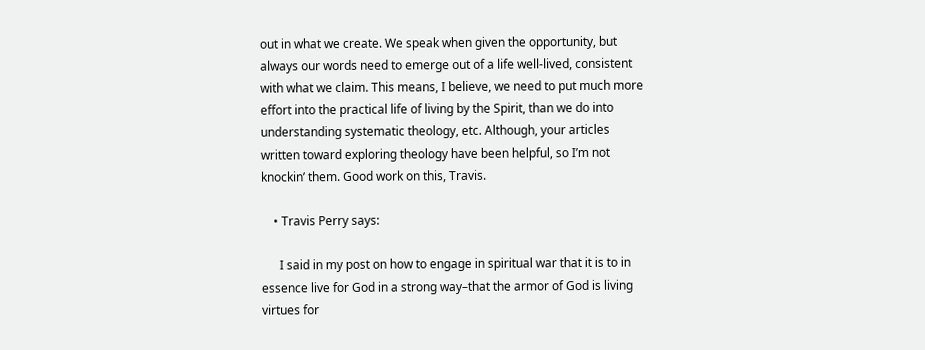out in what we create. We speak when given the opportunity, but always our words need to emerge out of a life well-lived, consistent with what we claim. This means, I believe, we need to put much more effort into the practical life of living by the Spirit, than we do into understanding systematic theology, etc. Although, your articles written toward exploring theology have been helpful, so I’m not knockin’ them. Good work on this, Travis.

    • Travis Perry says:

      I said in my post on how to engage in spiritual war that it is to in essence live for God in a strong way–that the armor of God is living virtues for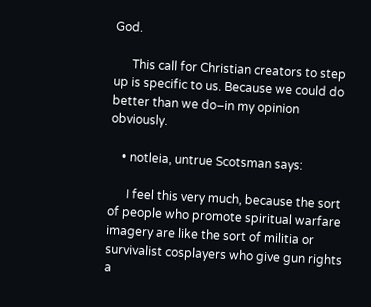God.

      This call for Christian creators to step up is specific to us. Because we could do better than we do–in my opinion obviously.

    • notleia, untrue Scotsman says:

      I feel this very much, because the sort of people who promote spiritual warfare imagery are like the sort of militia or survivalist cosplayers who give gun rights a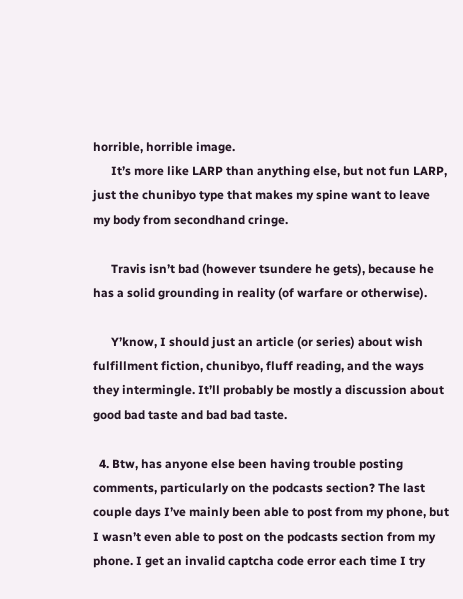horrible, horrible image.
      It’s more like LARP than anything else, but not fun LARP, just the chunibyo type that makes my spine want to leave my body from secondhand cringe.

      Travis isn’t bad (however tsundere he gets), because he has a solid grounding in reality (of warfare or otherwise).

      Y’know, I should just an article (or series) about wish fulfillment fiction, chunibyo, fluff reading, and the ways they intermingle. It’ll probably be mostly a discussion about good bad taste and bad bad taste.

  4. Btw, has anyone else been having trouble posting comments, particularly on the podcasts section? The last couple days I’ve mainly been able to post from my phone, but I wasn’t even able to post on the podcasts section from my phone. I get an invalid captcha code error each time I try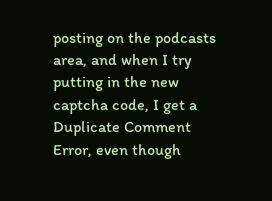posting on the podcasts area, and when I try putting in the new captcha code, I get a Duplicate Comment Error, even though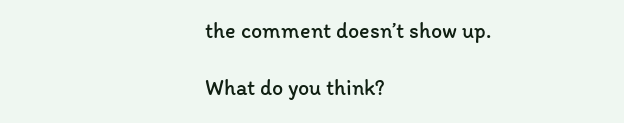the comment doesn’t show up.

What do you think?